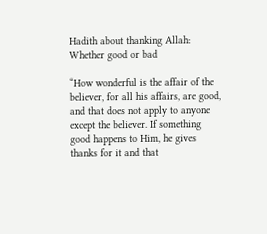Hadith about thanking Allah: Whether good or bad

“How wonderful is the affair of the believer, for all his affairs, are good, and that does not apply to anyone except the believer. If something good happens to Him, he gives thanks for it and that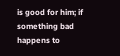is good for him; if something bad happens to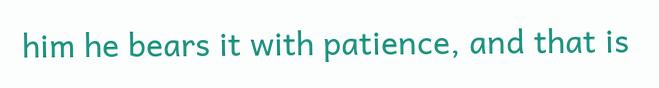him he bears it with patience, and that is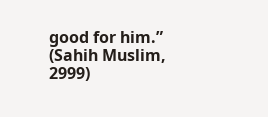good for him.” (Sahih Muslim, 2999)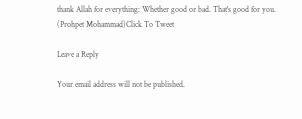thank Allah for everything: Whether good or bad. That's good for you. (Prohpet Mohammad)Click To Tweet

Leave a Reply

Your email address will not be published.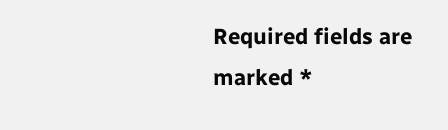Required fields are marked *